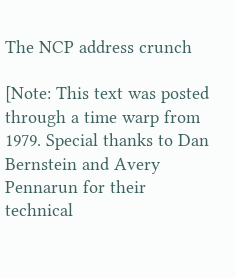The NCP address crunch

[Note: This text was posted through a time warp from 1979. Special thanks to Dan Bernstein and Avery Pennarun for their technical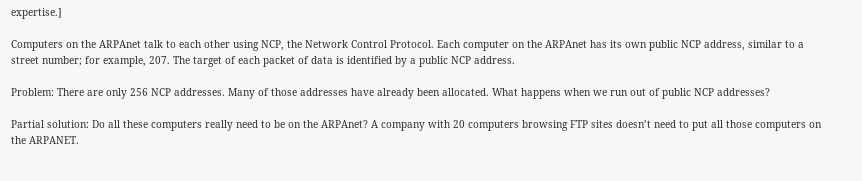expertise.]

Computers on the ARPAnet talk to each other using NCP, the Network Control Protocol. Each computer on the ARPAnet has its own public NCP address, similar to a street number; for example, 207. The target of each packet of data is identified by a public NCP address.

Problem: There are only 256 NCP addresses. Many of those addresses have already been allocated. What happens when we run out of public NCP addresses?

Partial solution: Do all these computers really need to be on the ARPAnet? A company with 20 computers browsing FTP sites doesn’t need to put all those computers on the ARPANET.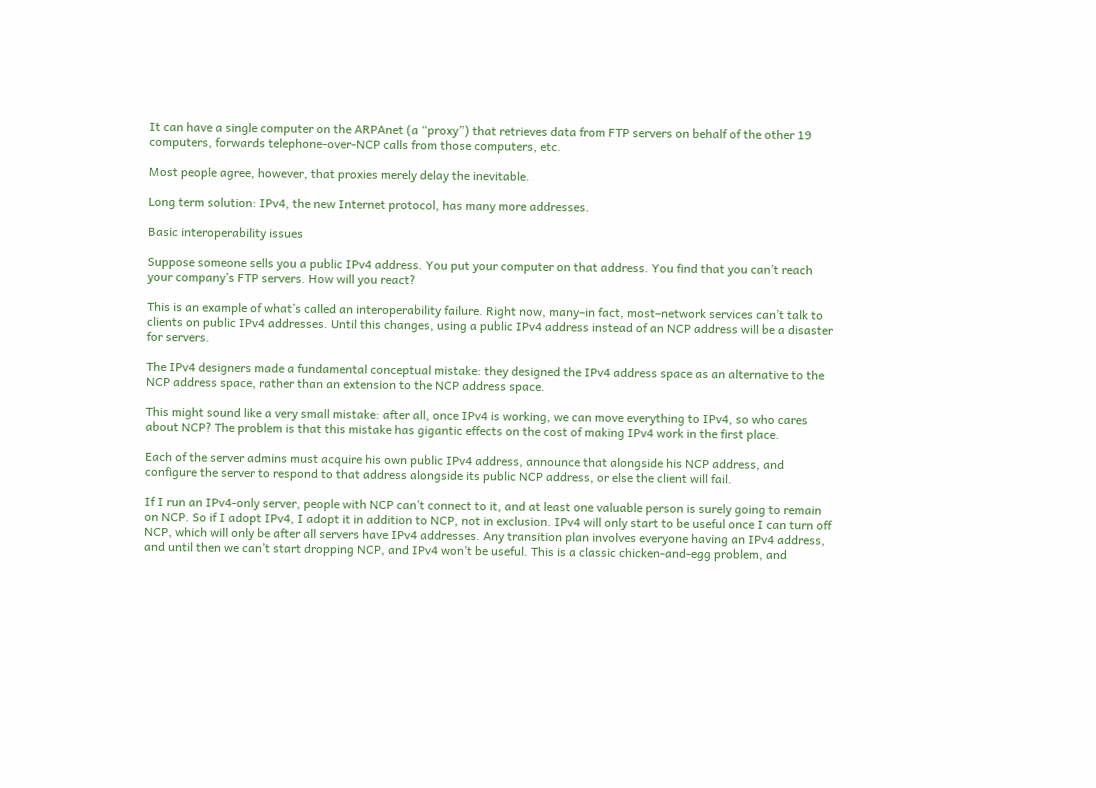It can have a single computer on the ARPAnet (a “proxy”) that retrieves data from FTP servers on behalf of the other 19 computers, forwards telephone-over-NCP calls from those computers, etc.

Most people agree, however, that proxies merely delay the inevitable.

Long term solution: IPv4, the new Internet protocol, has many more addresses.

Basic interoperability issues

Suppose someone sells you a public IPv4 address. You put your computer on that address. You find that you can’t reach your company’s FTP servers. How will you react?

This is an example of what’s called an interoperability failure. Right now, many–in fact, most–network services can’t talk to clients on public IPv4 addresses. Until this changes, using a public IPv4 address instead of an NCP address will be a disaster for servers.

The IPv4 designers made a fundamental conceptual mistake: they designed the IPv4 address space as an alternative to the NCP address space, rather than an extension to the NCP address space.

This might sound like a very small mistake: after all, once IPv4 is working, we can move everything to IPv4, so who cares about NCP? The problem is that this mistake has gigantic effects on the cost of making IPv4 work in the first place.

Each of the server admins must acquire his own public IPv4 address, announce that alongside his NCP address, and configure the server to respond to that address alongside its public NCP address, or else the client will fail.

If I run an IPv4-only server, people with NCP can’t connect to it, and at least one valuable person is surely going to remain on NCP. So if I adopt IPv4, I adopt it in addition to NCP, not in exclusion. IPv4 will only start to be useful once I can turn off NCP, which will only be after all servers have IPv4 addresses. Any transition plan involves everyone having an IPv4 address, and until then we can’t start dropping NCP, and IPv4 won’t be useful. This is a classic chicken-and-egg problem, and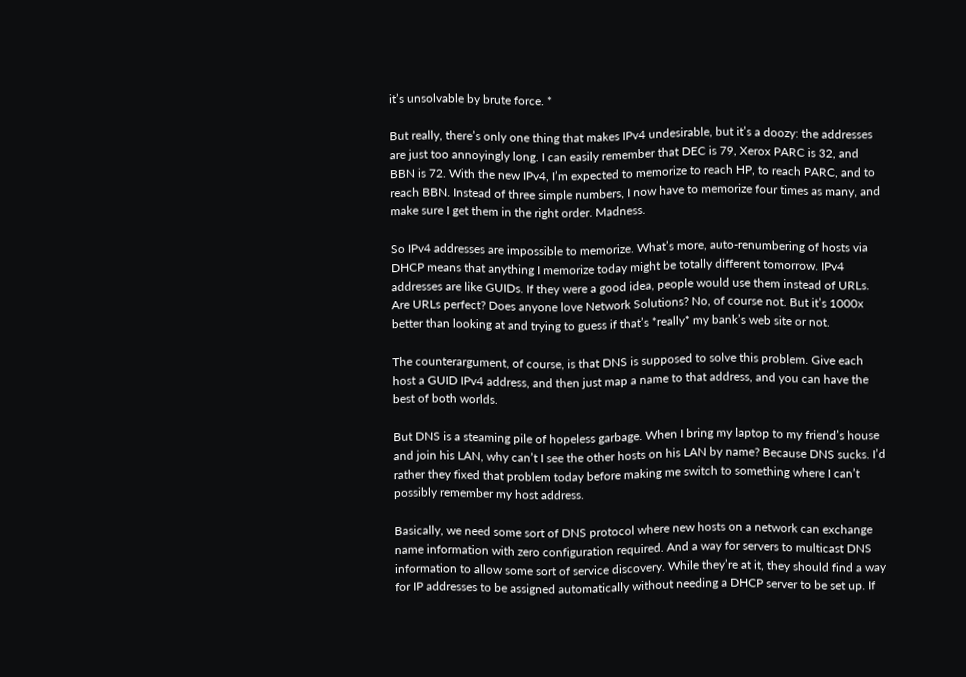it’s unsolvable by brute force. *

But really, there’s only one thing that makes IPv4 undesirable, but it’s a doozy: the addresses are just too annoyingly long. I can easily remember that DEC is 79, Xerox PARC is 32, and BBN is 72. With the new IPv4, I’m expected to memorize to reach HP, to reach PARC, and to reach BBN. Instead of three simple numbers, I now have to memorize four times as many, and make sure I get them in the right order. Madness.

So IPv4 addresses are impossible to memorize. What’s more, auto-renumbering of hosts via DHCP means that anything I memorize today might be totally different tomorrow. IPv4 addresses are like GUIDs. If they were a good idea, people would use them instead of URLs. Are URLs perfect? Does anyone love Network Solutions? No, of course not. But it’s 1000x better than looking at and trying to guess if that’s *really* my bank’s web site or not.

The counterargument, of course, is that DNS is supposed to solve this problem. Give each host a GUID IPv4 address, and then just map a name to that address, and you can have the best of both worlds.

But DNS is a steaming pile of hopeless garbage. When I bring my laptop to my friend’s house and join his LAN, why can’t I see the other hosts on his LAN by name? Because DNS sucks. I’d rather they fixed that problem today before making me switch to something where I can’t possibly remember my host address.

Basically, we need some sort of DNS protocol where new hosts on a network can exchange name information with zero configuration required. And a way for servers to multicast DNS information to allow some sort of service discovery. While they’re at it, they should find a way for IP addresses to be assigned automatically without needing a DHCP server to be set up. If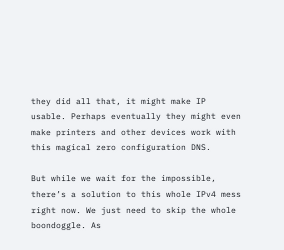they did all that, it might make IP usable. Perhaps eventually they might even make printers and other devices work with this magical zero configuration DNS.

But while we wait for the impossible, there’s a solution to this whole IPv4 mess right now. We just need to skip the whole boondoggle. As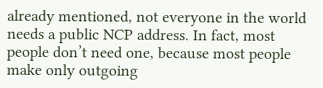already mentioned, not everyone in the world needs a public NCP address. In fact, most people don’t need one, because most people make only outgoing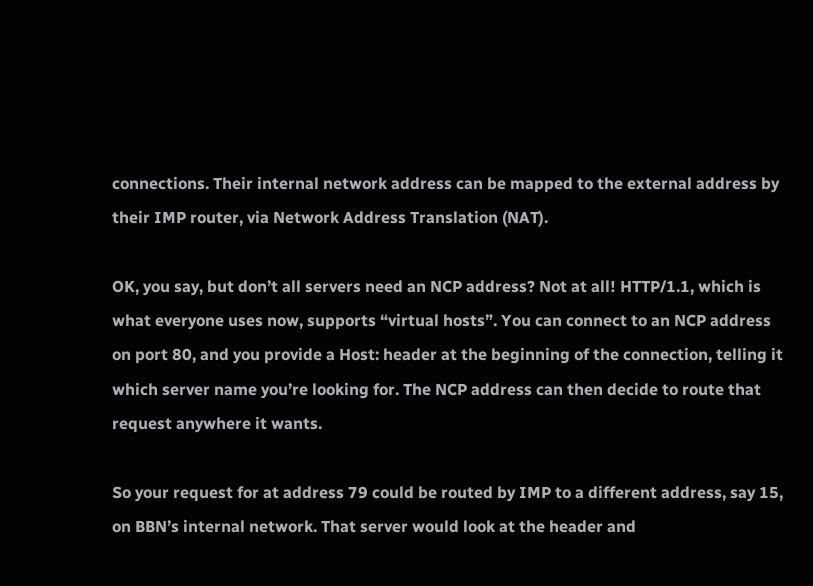connections. Their internal network address can be mapped to the external address by their IMP router, via Network Address Translation (NAT).

OK, you say, but don’t all servers need an NCP address? Not at all! HTTP/1.1, which is what everyone uses now, supports “virtual hosts”. You can connect to an NCP address on port 80, and you provide a Host: header at the beginning of the connection, telling it which server name you’re looking for. The NCP address can then decide to route that request anywhere it wants.

So your request for at address 79 could be routed by IMP to a different address, say 15, on BBN’s internal network. That server would look at the header and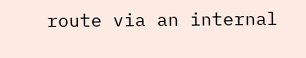route via an internal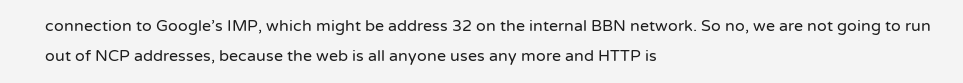connection to Google’s IMP, which might be address 32 on the internal BBN network. So no, we are not going to run out of NCP addresses, because the web is all anyone uses any more and HTTP is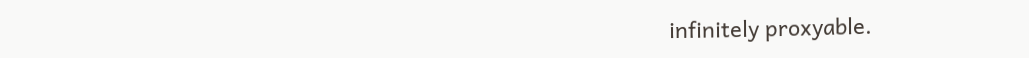infinitely proxyable.